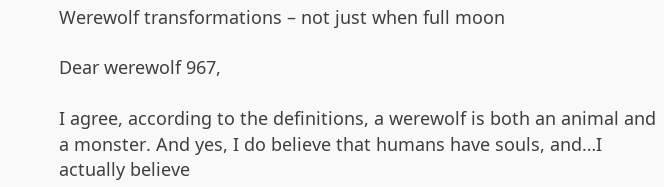Werewolf transformations – not just when full moon

Dear werewolf 967,

I agree, according to the definitions, a werewolf is both an animal and a monster. And yes, I do believe that humans have souls, and…I actually believe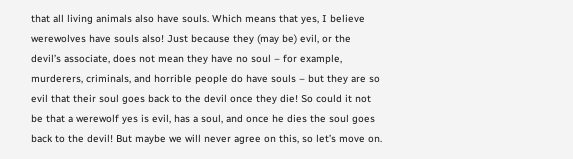that all living animals also have souls. Which means that yes, I believe werewolves have souls also! Just because they (may be) evil, or the devil’s associate, does not mean they have no soul – for example, murderers, criminals, and horrible people do have souls – but they are so evil that their soul goes back to the devil once they die! So could it not be that a werewolf yes is evil, has a soul, and once he dies the soul goes back to the devil! But maybe we will never agree on this, so let’s move on.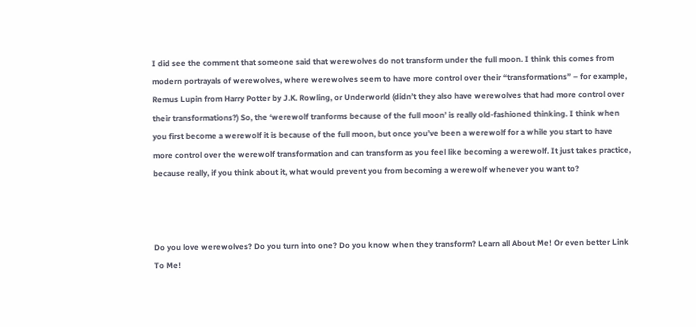I did see the comment that someone said that werewolves do not transform under the full moon. I think this comes from modern portrayals of werewolves, where werewolves seem to have more control over their “transformations” – for example, Remus Lupin from Harry Potter by J.K. Rowling, or Underworld (didn’t they also have werewolves that had more control over their transformations?) So, the ‘werewolf tranforms because of the full moon’ is really old-fashioned thinking. I think when you first become a werewolf it is because of the full moon, but once you’ve been a werewolf for a while you start to have more control over the werewolf transformation and can transform as you feel like becoming a werewolf. It just takes practice, because really, if you think about it, what would prevent you from becoming a werewolf whenever you want to?



Do you love werewolves? Do you turn into one? Do you know when they transform? Learn all About Me! Or even better Link To Me!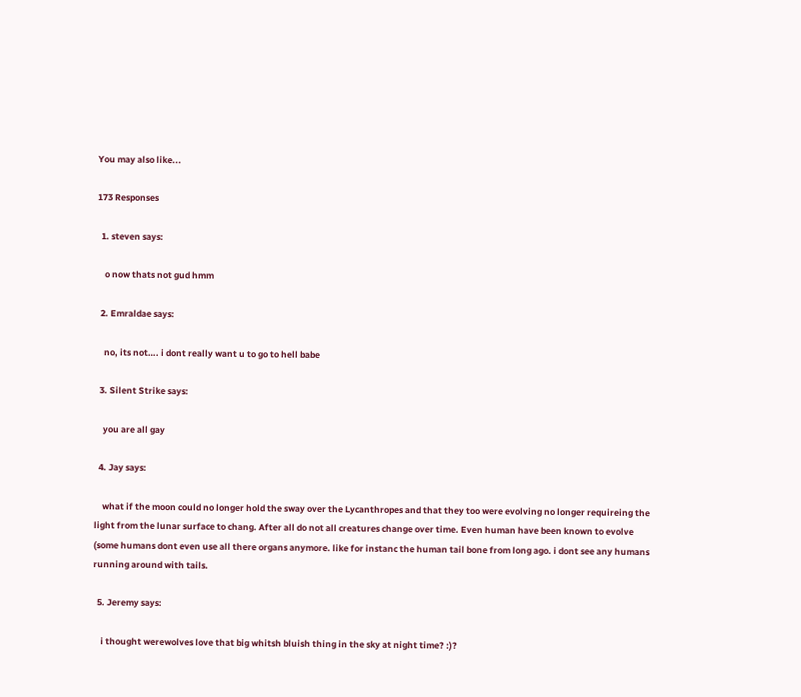You may also like...

173 Responses

  1. steven says:

    o now thats not gud hmm

  2. Emraldae says:

    no, its not…. i dont really want u to go to hell babe

  3. Silent Strike says:

    you are all gay

  4. Jay says:

    what if the moon could no longer hold the sway over the Lycanthropes and that they too were evolving no longer requireing the light from the lunar surface to chang. After all do not all creatures change over time. Even human have been known to evolve (some humans dont even use all there organs anymore. like for instanc the human tail bone from long ago. i dont see any humans running around with tails.

  5. Jeremy says:

    i thought werewolves love that big whitsh bluish thing in the sky at night time? :)?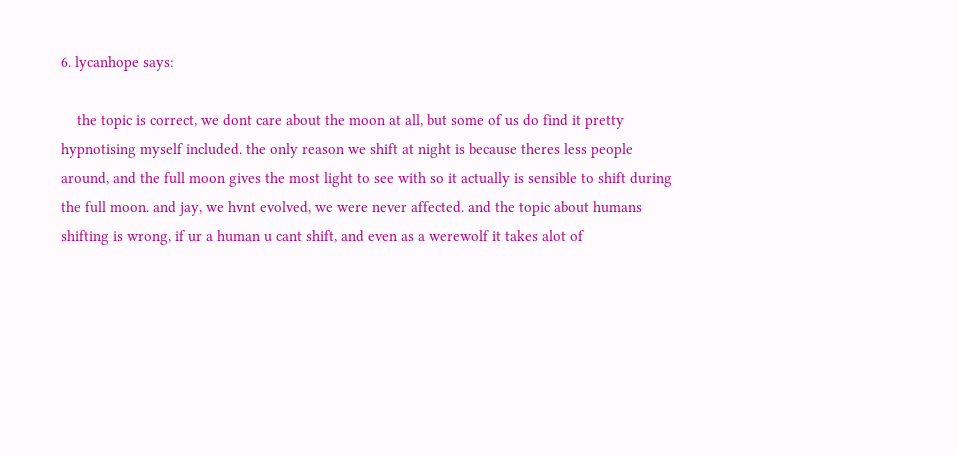6. lycanhope says:

    the topic is correct, we dont care about the moon at all, but some of us do find it pretty hypnotising myself included. the only reason we shift at night is because theres less people around, and the full moon gives the most light to see with so it actually is sensible to shift during the full moon. and jay, we hvnt evolved, we were never affected. and the topic about humans shifting is wrong, if ur a human u cant shift, and even as a werewolf it takes alot of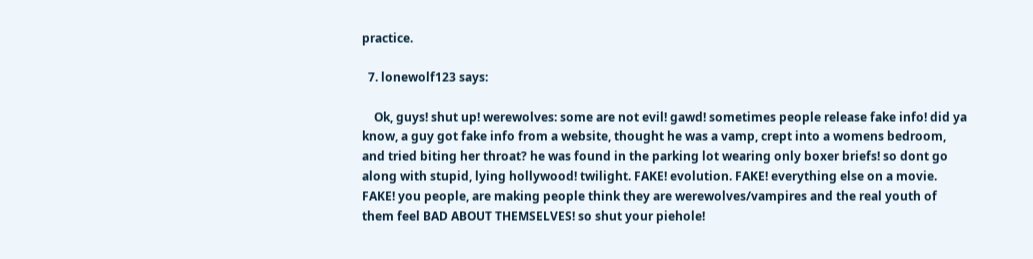practice.

  7. lonewolf123 says:

    Ok, guys! shut up! werewolves: some are not evil! gawd! sometimes people release fake info! did ya know, a guy got fake info from a website, thought he was a vamp, crept into a womens bedroom, and tried biting her throat? he was found in the parking lot wearing only boxer briefs! so dont go along with stupid, lying hollywood! twilight. FAKE! evolution. FAKE! everything else on a movie. FAKE! you people, are making people think they are werewolves/vampires and the real youth of them feel BAD ABOUT THEMSELVES! so shut your piehole!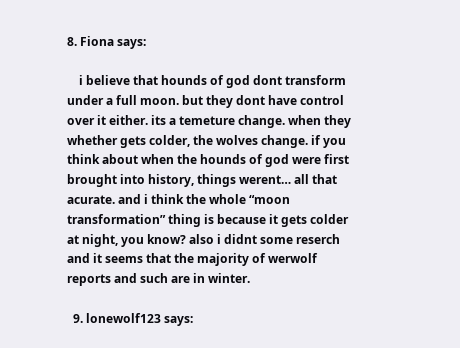8. Fiona says:

    i believe that hounds of god dont transform under a full moon. but they dont have control over it either. its a temeture change. when they whether gets colder, the wolves change. if you think about when the hounds of god were first brought into history, things werent… all that acurate. and i think the whole “moon transformation” thing is because it gets colder at night, you know? also i didnt some reserch and it seems that the majority of werwolf reports and such are in winter.

  9. lonewolf123 says: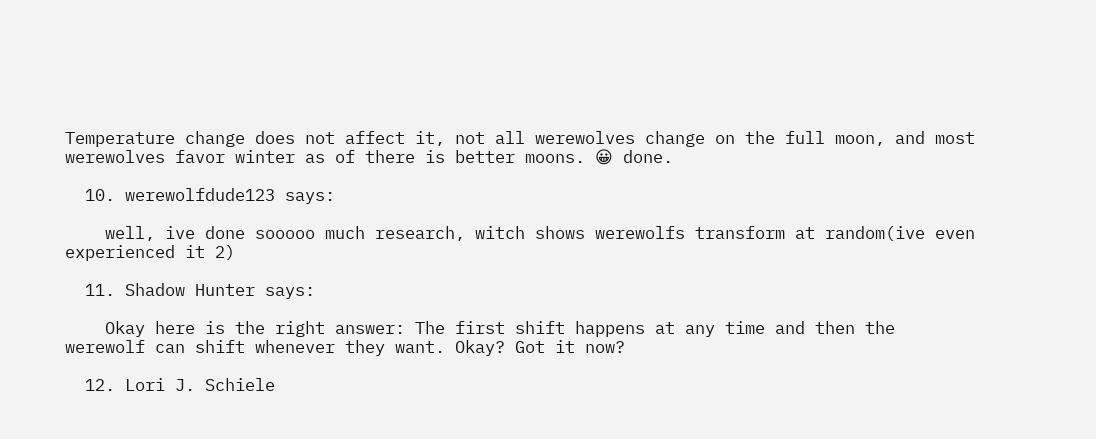Temperature change does not affect it, not all werewolves change on the full moon, and most werewolves favor winter as of there is better moons. 😀 done.

  10. werewolfdude123 says:

    well, ive done sooooo much research, witch shows werewolfs transform at random(ive even experienced it 2)

  11. Shadow Hunter says:

    Okay here is the right answer: The first shift happens at any time and then the werewolf can shift whenever they want. Okay? Got it now?

  12. Lori J. Schiele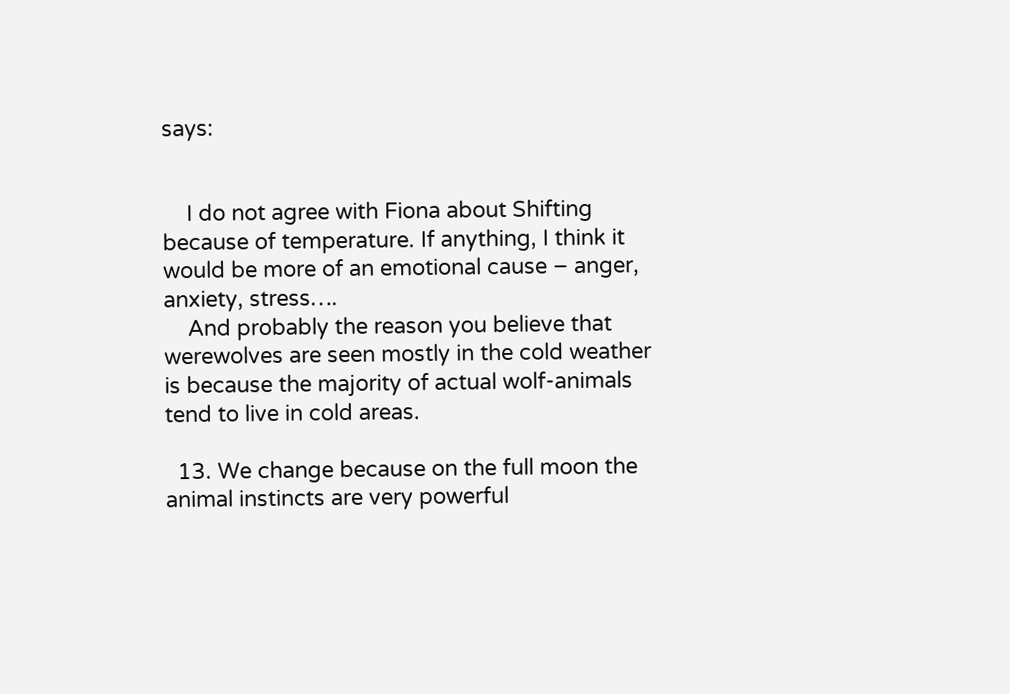says:


    I do not agree with Fiona about Shifting because of temperature. If anything, I think it would be more of an emotional cause – anger, anxiety, stress….
    And probably the reason you believe that werewolves are seen mostly in the cold weather is because the majority of actual wolf-animals tend to live in cold areas.

  13. We change because on the full moon the animal instincts are very powerful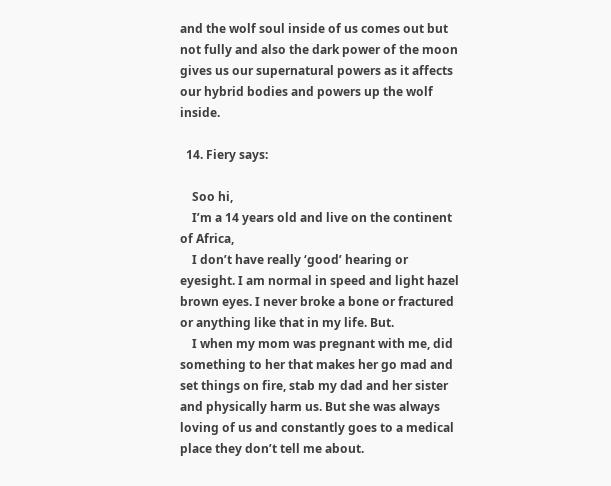and the wolf soul inside of us comes out but not fully and also the dark power of the moon gives us our supernatural powers as it affects our hybrid bodies and powers up the wolf inside.

  14. Fiery says:

    Soo hi,
    I’m a 14 years old and live on the continent of Africa,
    I don’t have really ‘good’ hearing or eyesight. I am normal in speed and light hazel brown eyes. I never broke a bone or fractured or anything like that in my life. But.
    I when my mom was pregnant with me, did something to her that makes her go mad and set things on fire, stab my dad and her sister and physically harm us. But she was always loving of us and constantly goes to a medical place they don’t tell me about.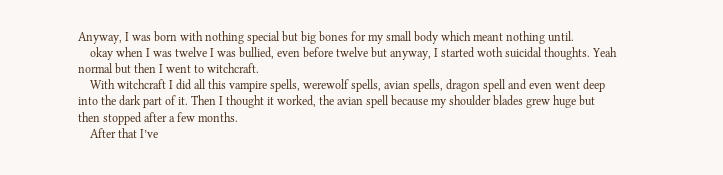Anyway, I was born with nothing special but big bones for my small body which meant nothing until.
    okay when I was twelve I was bullied, even before twelve but anyway, I started woth suicidal thoughts. Yeah normal but then I went to witchcraft.
    With witchcraft I did all this vampire spells, werewolf spells, avian spells, dragon spell and even went deep into the dark part of it. Then I thought it worked, the avian spell because my shoulder blades grew huge but then stopped after a few months.
    After that I’ve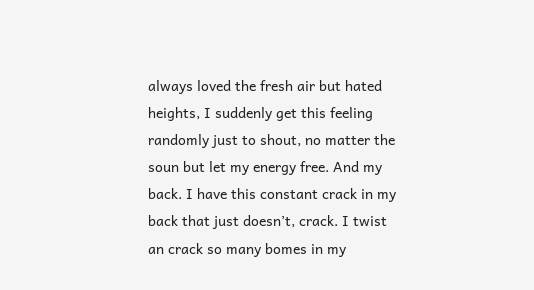always loved the fresh air but hated heights, I suddenly get this feeling randomly just to shout, no matter the soun but let my energy free. And my back. I have this constant crack in my back that just doesn’t, crack. I twist an crack so many bomes in my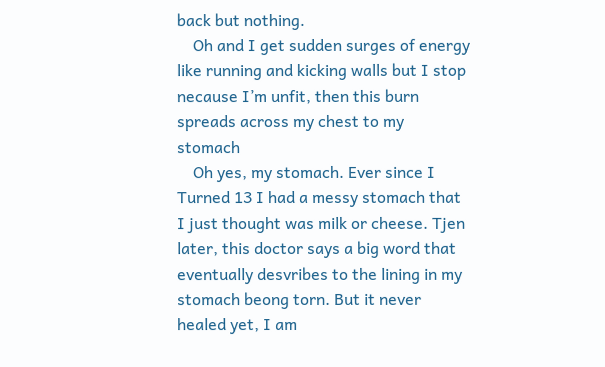back but nothing.
    Oh and I get sudden surges of energy like running and kicking walls but I stop necause I’m unfit, then this burn spreads across my chest to my stomach
    Oh yes, my stomach. Ever since I Turned 13 I had a messy stomach that I just thought was milk or cheese. Tjen later, this doctor says a big word that eventually desvribes to the lining in my stomach beong torn. But it never healed yet, I am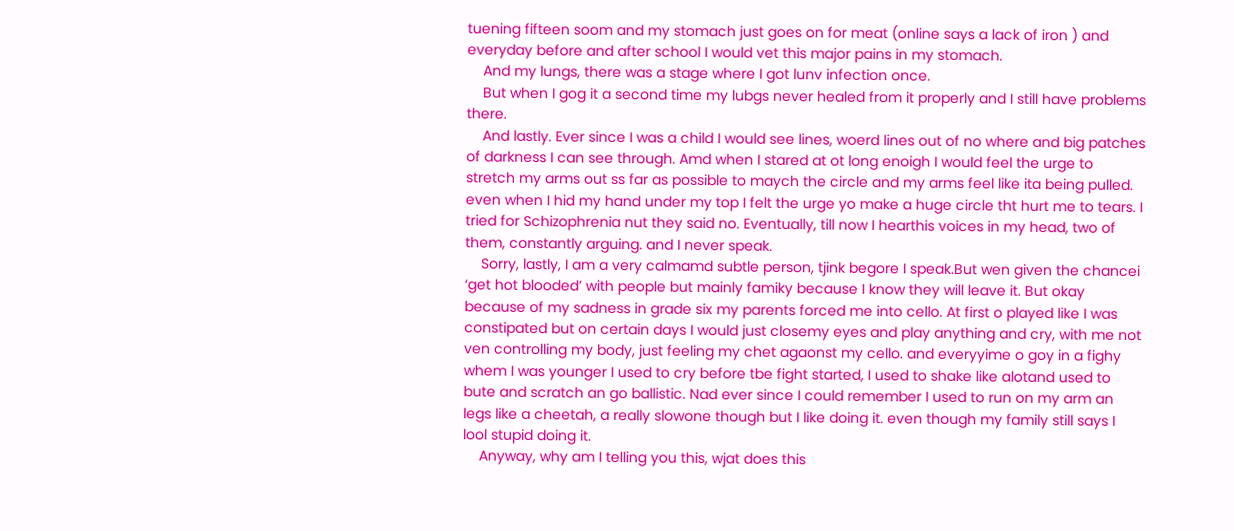tuening fifteen soom and my stomach just goes on for meat (online says a lack of iron ) and everyday before and after school I would vet this major pains in my stomach.
    And my lungs, there was a stage where I got lunv infection once.
    But when I gog it a second time my lubgs never healed from it properly and I still have problems there.
    And lastly. Ever since I was a child I would see lines, woerd lines out of no where and big patches of darkness I can see through. Amd when I stared at ot long enoigh I would feel the urge to stretch my arms out ss far as possible to maych the circle and my arms feel like ita being pulled. even when I hid my hand under my top I felt the urge yo make a huge circle tht hurt me to tears. I tried for Schizophrenia nut they said no. Eventually, till now I hearthis voices in my head, two of them, constantly arguing. and I never speak.
    Sorry, lastly, I am a very calmamd subtle person, tjink begore I speak.But wen given the chancei ‘get hot blooded’ with people but mainly famiky because I know they will leave it. But okay because of my sadness in grade six my parents forced me into cello. At first o played like I was constipated but on certain days I would just closemy eyes and play anything and cry, with me not ven controlling my body, just feeling my chet agaonst my cello. and everyyime o goy in a fighy whem I was younger I used to cry before tbe fight started, I used to shake like alotand used to bute and scratch an go ballistic. Nad ever since I could remember I used to run on my arm an legs like a cheetah, a really slowone though but I like doing it. even though my family still says I lool stupid doing it.
    Anyway, why am I telling you this, wjat does this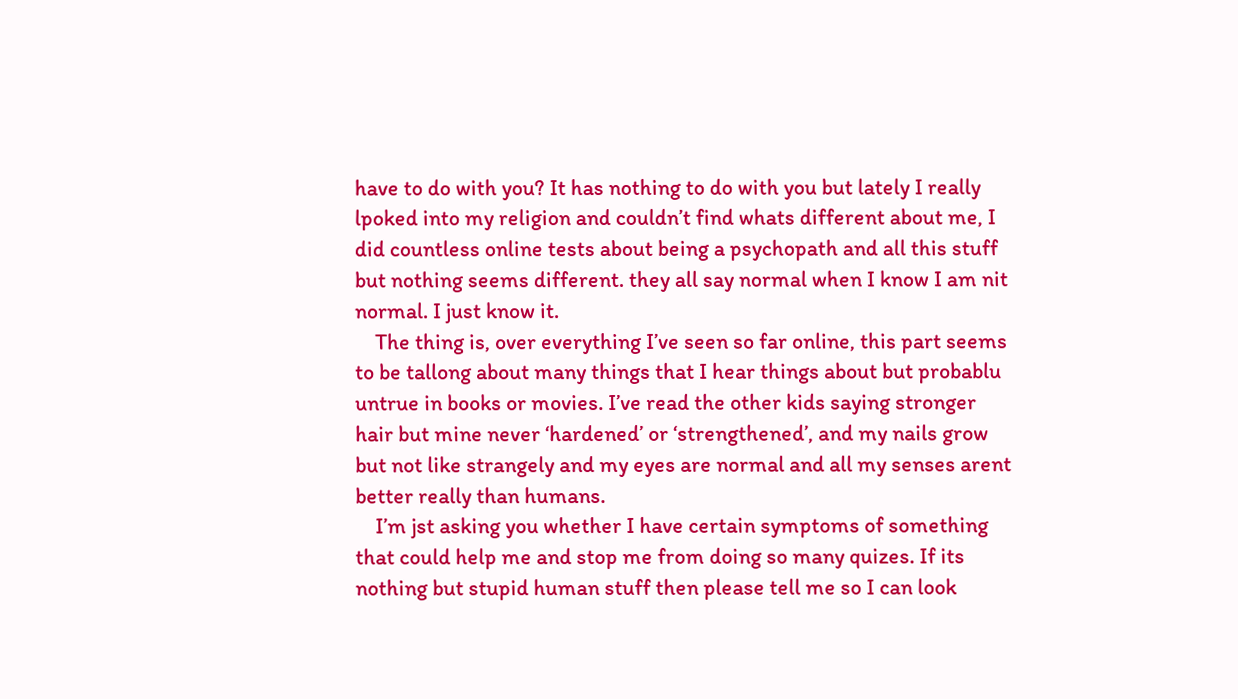have to do with you? It has nothing to do with you but lately I really lpoked into my religion and couldn’t find whats different about me, I did countless online tests about being a psychopath and all this stuff but nothing seems different. they all say normal when I know I am nit normal. I just know it.
    The thing is, over everything I’ve seen so far online, this part seems to be tallong about many things that I hear things about but probablu untrue in books or movies. I’ve read the other kids saying stronger hair but mine never ‘hardened’ or ‘strengthened’, and my nails grow but not like strangely and my eyes are normal and all my senses arent better really than humans.
    I’m jst asking you whether I have certain symptoms of something that could help me and stop me from doing so many quizes. If its nothing but stupid human stuff then please tell me so I can look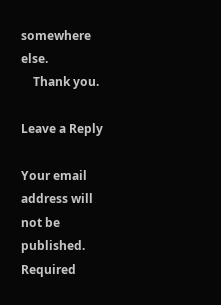somewhere else.
    Thank you.

Leave a Reply

Your email address will not be published. Required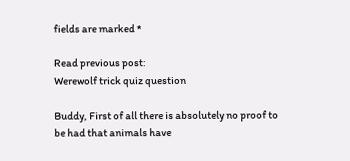fields are marked *

Read previous post:
Werewolf trick quiz question

Buddy, First of all there is absolutely no proof to be had that animals have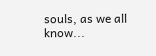souls, as we all know...